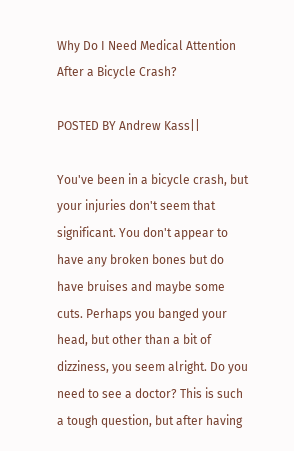Why Do I Need Medical Attention After a Bicycle Crash?

POSTED BY Andrew Kass||

You've been in a bicycle crash, but your injuries don't seem that significant. You don't appear to have any broken bones but do have bruises and maybe some cuts. Perhaps you banged your head, but other than a bit of dizziness, you seem alright. Do you need to see a doctor? This is such a tough question, but after having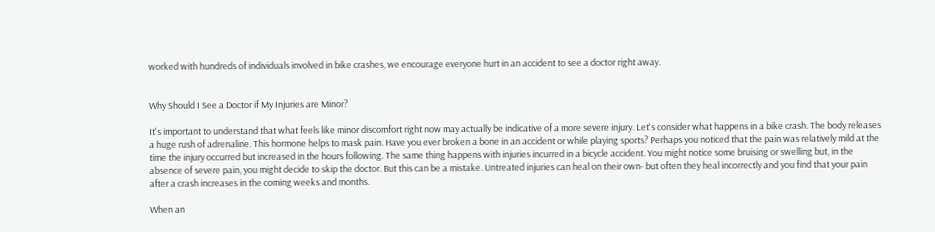worked with hundreds of individuals involved in bike crashes, we encourage everyone hurt in an accident to see a doctor right away.


Why Should I See a Doctor if My Injuries are Minor?

It's important to understand that what feels like minor discomfort right now may actually be indicative of a more severe injury. Let's consider what happens in a bike crash. The body releases a huge rush of adrenaline. This hormone helps to mask pain. Have you ever broken a bone in an accident or while playing sports? Perhaps you noticed that the pain was relatively mild at the time the injury occurred but increased in the hours following. The same thing happens with injuries incurred in a bicycle accident. You might notice some bruising or swelling but, in the absence of severe pain, you might decide to skip the doctor. But this can be a mistake. Untreated injuries can heal on their own- but often they heal incorrectly and you find that your pain after a crash increases in the coming weeks and months.

When an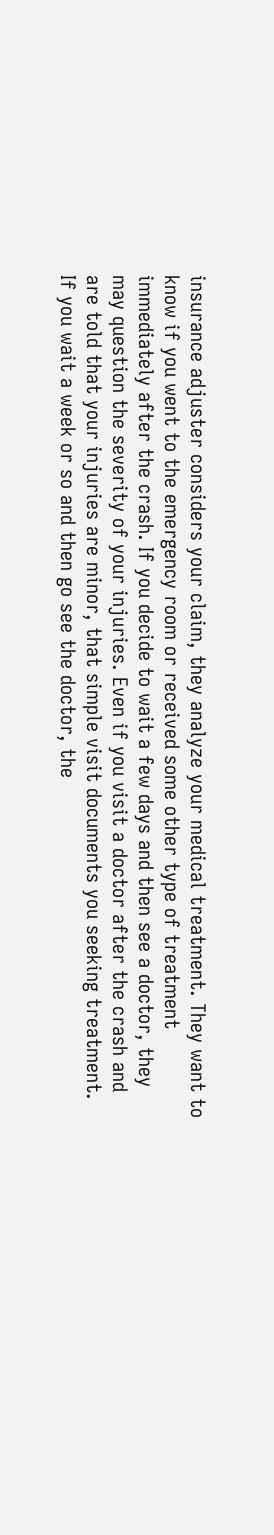insurance adjuster considers your claim, they analyze your medical treatment. They want to know if you went to the emergency room or received some other type of treatment immediately after the crash. If you decide to wait a few days and then see a doctor, they may question the severity of your injuries. Even if you visit a doctor after the crash and are told that your injuries are minor, that simple visit documents you seeking treatment. If you wait a week or so and then go see the doctor, the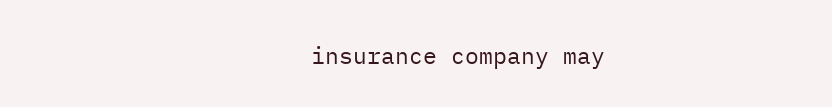insurance company may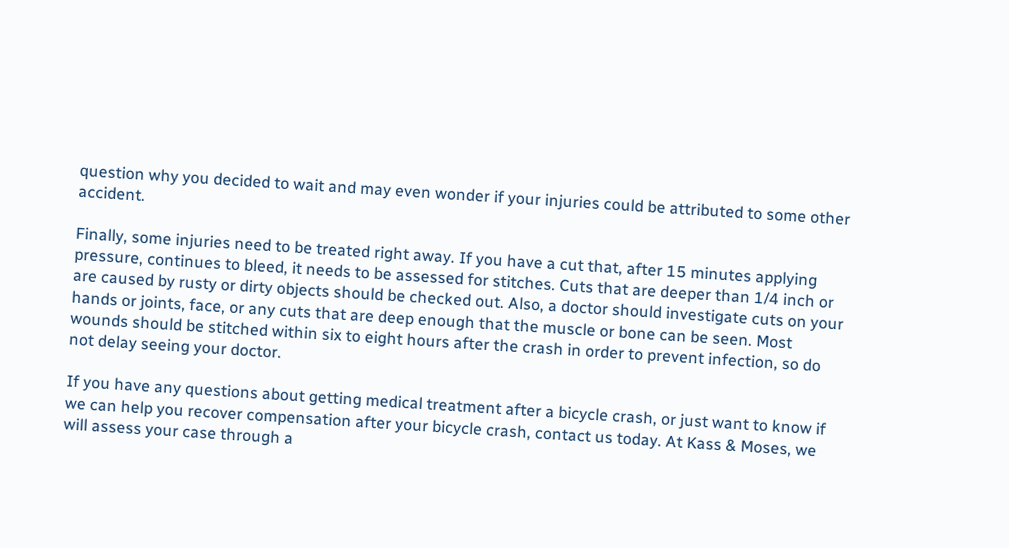question why you decided to wait and may even wonder if your injuries could be attributed to some other accident.

Finally, some injuries need to be treated right away. If you have a cut that, after 15 minutes applying pressure, continues to bleed, it needs to be assessed for stitches. Cuts that are deeper than 1/4 inch or are caused by rusty or dirty objects should be checked out. Also, a doctor should investigate cuts on your hands or joints, face, or any cuts that are deep enough that the muscle or bone can be seen. Most wounds should be stitched within six to eight hours after the crash in order to prevent infection, so do not delay seeing your doctor.

If you have any questions about getting medical treatment after a bicycle crash, or just want to know if we can help you recover compensation after your bicycle crash, contact us today. At Kass & Moses, we will assess your case through a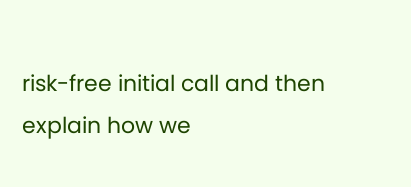risk-free initial call and then explain how we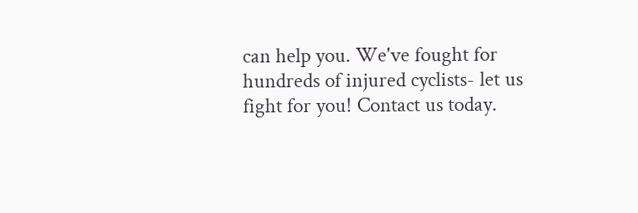can help you. We've fought for hundreds of injured cyclists- let us fight for you! Contact us today.